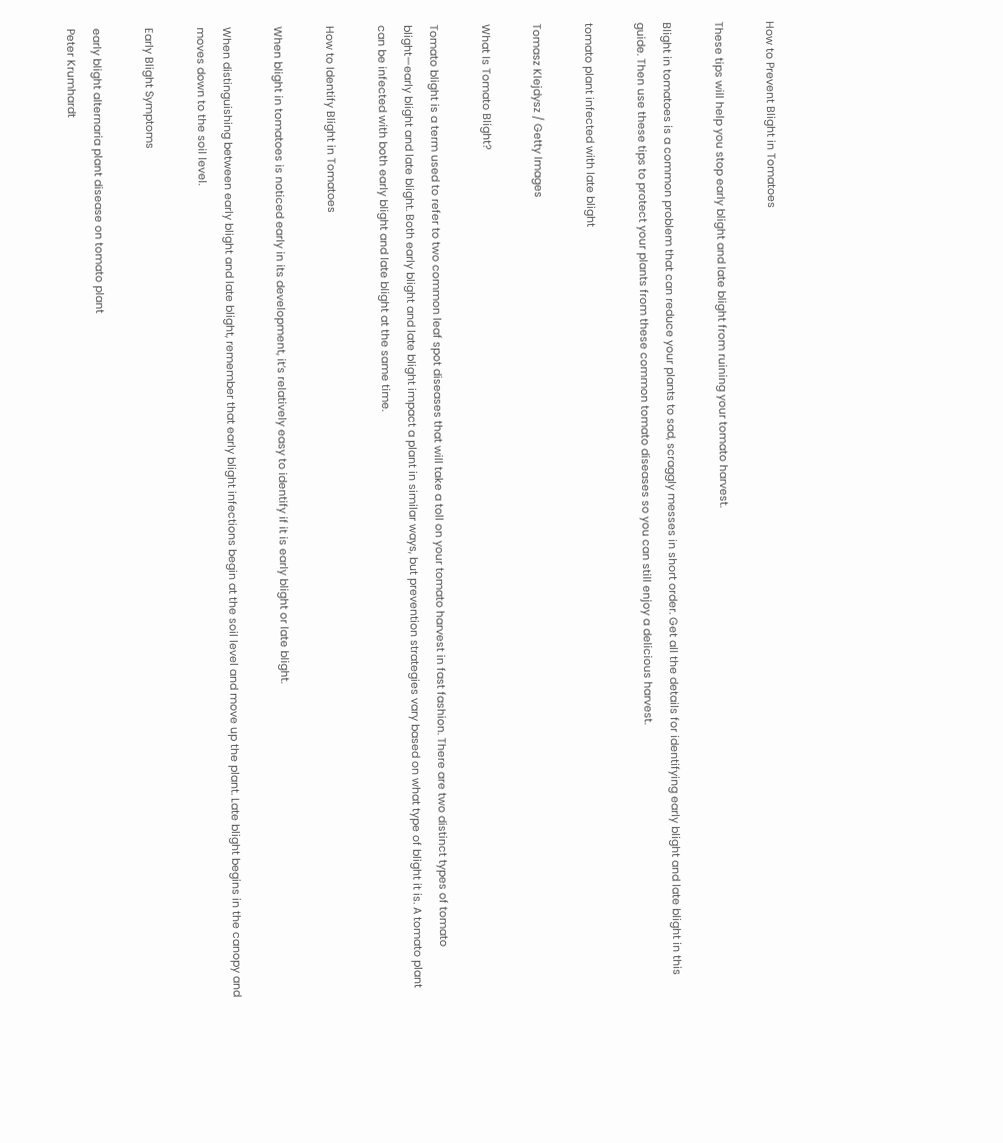How to Prevent Blight in Tomatoes

These tips will help you stop early blight and late blight from ruining your tomato harvest.

Blight in tomatoes is a common problem that can reduce your plants to sad, scraggly messes in short order. Get all the details for identifying early blight and late blight in this guide. Then use these tips to protect your plants from these common tomato diseases so you can still enjoy a delicious harvest.

tomato plant infected with late blight

Tomasz Klejdysz / Getty Images

What Is Tomato Blight?

Tomato blight is a term used to refer to two common leaf spot diseases that will take a toll on your tomato harvest in fast fashion. There are two distinct types of tomato blight—early blight and late blight. Both early blight and late blight impact a plant in similar ways, but prevention strategies vary based on what type of blight it is. A tomato plant can be infected with both early blight and late blight at the same time.

How to Identify Blight in Tomatoes

When blight in tomatoes is noticed early in its development, it’s relatively easy to identify if it is early blight or late blight.

When distinguishing between early blight and late blight, remember that early blight infections begin at the soil level and move up the plant. Late blight begins in the canopy and moves down to the soil level.

Early Blight Symptoms

early blight alternaria plant disease on tomato plant
Peter Krumhardt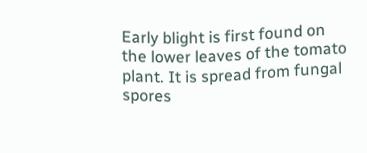Early blight is first found on the lower leaves of the tomato plant. It is spread from fungal spores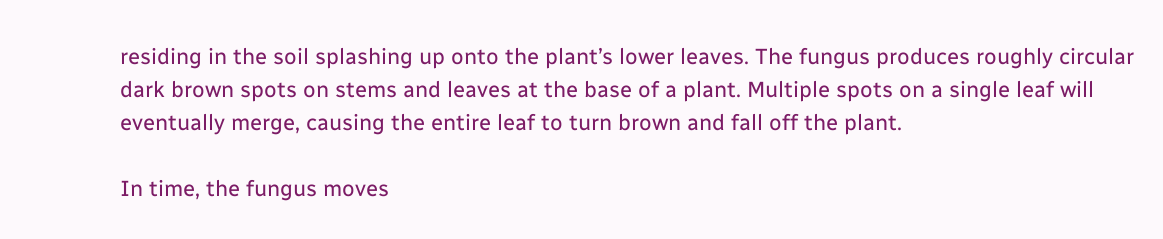residing in the soil splashing up onto the plant’s lower leaves. The fungus produces roughly circular dark brown spots on stems and leaves at the base of a plant. Multiple spots on a single leaf will eventually merge, causing the entire leaf to turn brown and fall off the plant.

In time, the fungus moves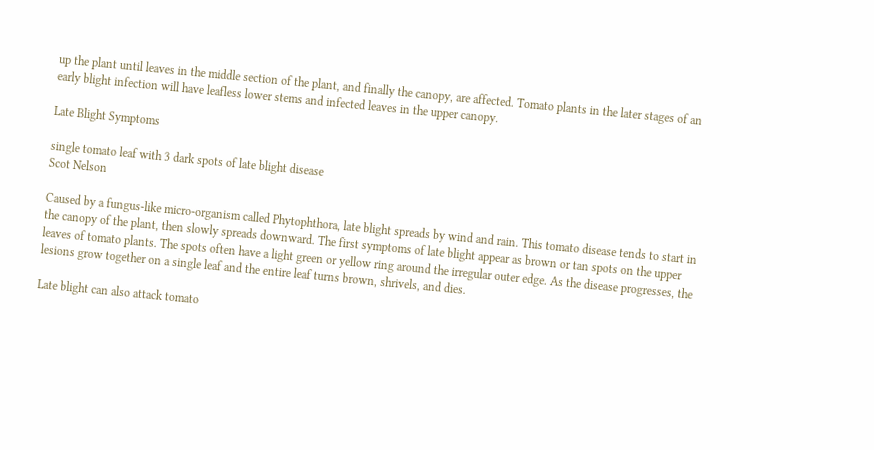up the plant until leaves in the middle section of the plant, and finally the canopy, are affected. Tomato plants in the later stages of an early blight infection will have leafless lower stems and infected leaves in the upper canopy.

Late Blight Symptoms

single tomato leaf with 3 dark spots of late blight disease
Scot Nelson

Caused by a fungus-like micro-organism called Phytophthora, late blight spreads by wind and rain. This tomato disease tends to start in the canopy of the plant, then slowly spreads downward. The first symptoms of late blight appear as brown or tan spots on the upper leaves of tomato plants. The spots often have a light green or yellow ring around the irregular outer edge. As the disease progresses, the lesions grow together on a single leaf and the entire leaf turns brown, shrivels, and dies.

Late blight can also attack tomato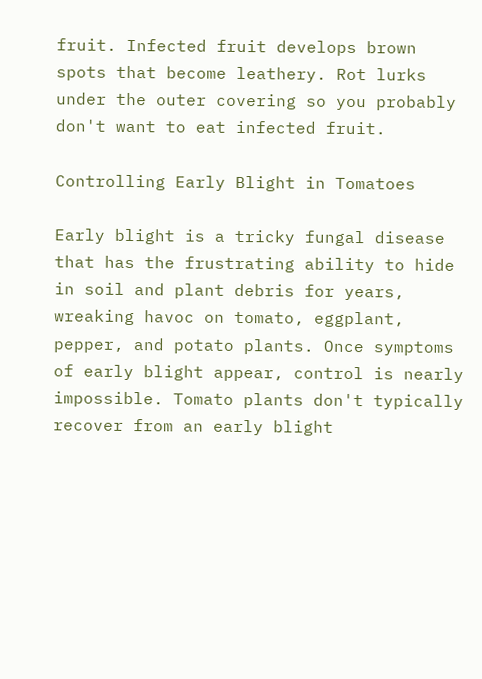fruit. Infected fruit develops brown spots that become leathery. Rot lurks under the outer covering so you probably don't want to eat infected fruit.

Controlling Early Blight in Tomatoes

Early blight is a tricky fungal disease that has the frustrating ability to hide in soil and plant debris for years, wreaking havoc on tomato, eggplant, pepper, and potato plants. Once symptoms of early blight appear, control is nearly impossible. Tomato plants don't typically recover from an early blight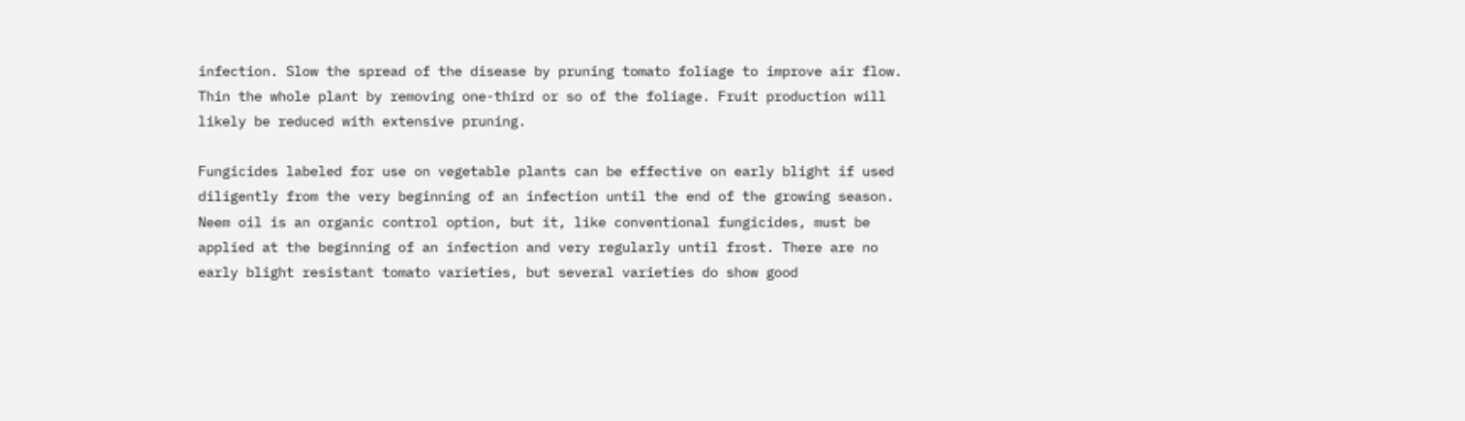infection. Slow the spread of the disease by pruning tomato foliage to improve air flow. Thin the whole plant by removing one-third or so of the foliage. Fruit production will likely be reduced with extensive pruning.

Fungicides labeled for use on vegetable plants can be effective on early blight if used diligently from the very beginning of an infection until the end of the growing season. Neem oil is an organic control option, but it, like conventional fungicides, must be applied at the beginning of an infection and very regularly until frost. There are no early blight resistant tomato varieties, but several varieties do show good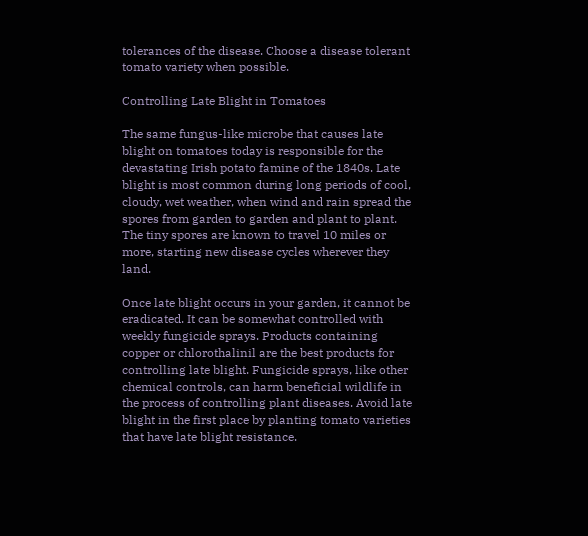tolerances of the disease. Choose a disease tolerant tomato variety when possible.

Controlling Late Blight in Tomatoes

The same fungus-like microbe that causes late blight on tomatoes today is responsible for the devastating Irish potato famine of the 1840s. Late blight is most common during long periods of cool, cloudy, wet weather, when wind and rain spread the spores from garden to garden and plant to plant. The tiny spores are known to travel 10 miles or more, starting new disease cycles wherever they land.

Once late blight occurs in your garden, it cannot be eradicated. It can be somewhat controlled with weekly fungicide sprays. Products containing copper or chlorothalinil are the best products for controlling late blight. Fungicide sprays, like other chemical controls, can harm beneficial wildlife in the process of controlling plant diseases. Avoid late blight in the first place by planting tomato varieties that have late blight resistance.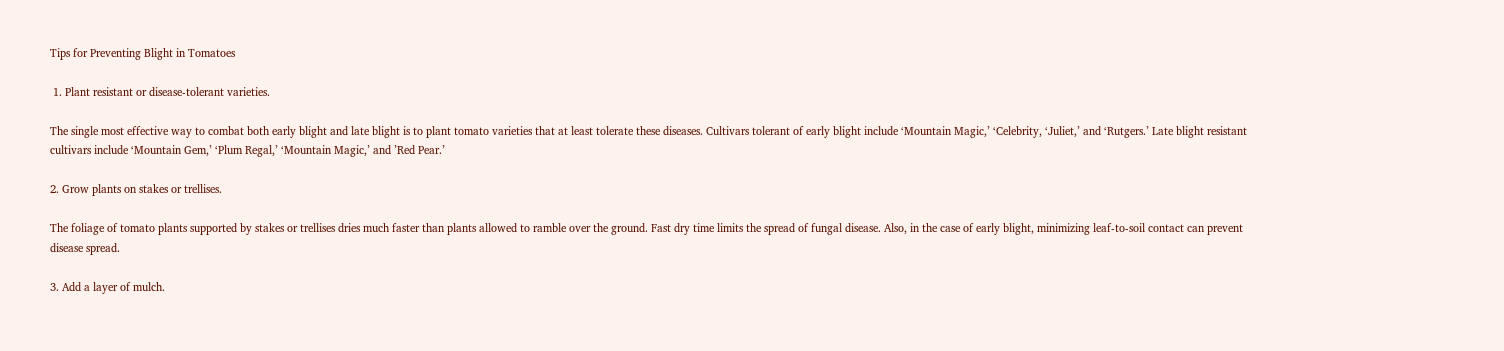Tips for Preventing Blight in Tomatoes

 1. Plant resistant or disease-tolerant varieties.

The single most effective way to combat both early blight and late blight is to plant tomato varieties that at least tolerate these diseases. Cultivars tolerant of early blight include ‘Mountain Magic,’ ‘Celebrity, ‘Juliet,’ and ‘Rutgers.’ Late blight resistant cultivars include ‘Mountain Gem,’ ‘Plum Regal,’ ‘Mountain Magic,’ and ’Red Pear.’

2. Grow plants on stakes or trellises.

The foliage of tomato plants supported by stakes or trellises dries much faster than plants allowed to ramble over the ground. Fast dry time limits the spread of fungal disease. Also, in the case of early blight, minimizing leaf-to-soil contact can prevent disease spread.

3. Add a layer of mulch.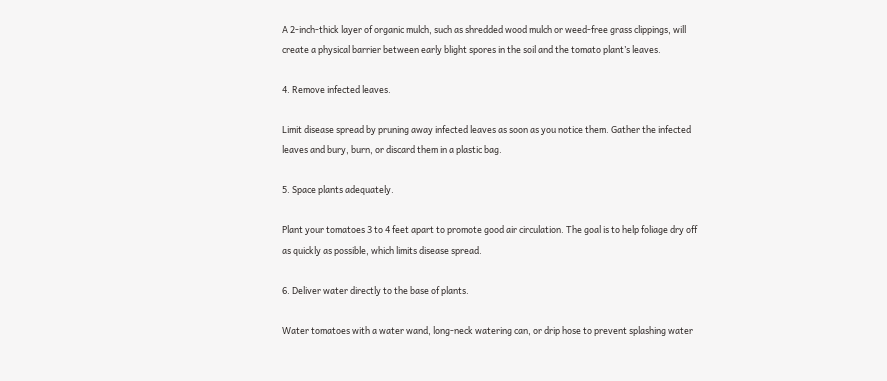A 2-inch-thick layer of organic mulch, such as shredded wood mulch or weed-free grass clippings, will create a physical barrier between early blight spores in the soil and the tomato plant’s leaves.

4. Remove infected leaves.

Limit disease spread by pruning away infected leaves as soon as you notice them. Gather the infected leaves and bury, burn, or discard them in a plastic bag.

5. Space plants adequately.

Plant your tomatoes 3 to 4 feet apart to promote good air circulation. The goal is to help foliage dry off as quickly as possible, which limits disease spread.

6. Deliver water directly to the base of plants.

Water tomatoes with a water wand, long-neck watering can, or drip hose to prevent splashing water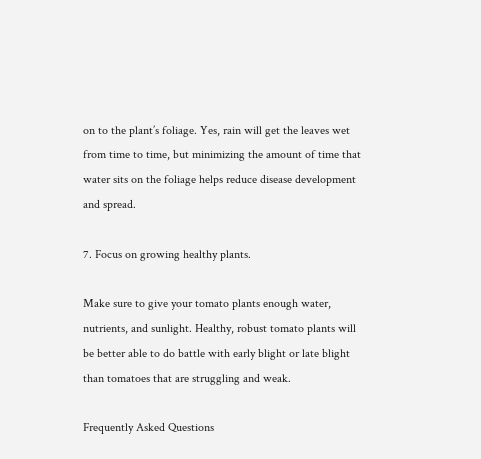on to the plant’s foliage. Yes, rain will get the leaves wet from time to time, but minimizing the amount of time that water sits on the foliage helps reduce disease development and spread.

7. Focus on growing healthy plants.

Make sure to give your tomato plants enough water, nutrients, and sunlight. Healthy, robust tomato plants will be better able to do battle with early blight or late blight than tomatoes that are struggling and weak.

Frequently Asked Questions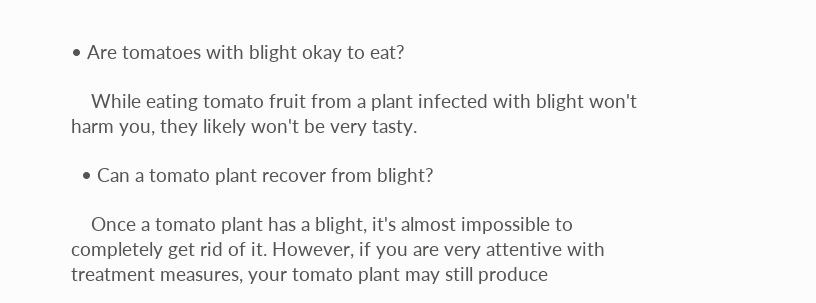• Are tomatoes with blight okay to eat?

    While eating tomato fruit from a plant infected with blight won't harm you, they likely won't be very tasty.

  • Can a tomato plant recover from blight?

    Once a tomato plant has a blight, it's almost impossible to completely get rid of it. However, if you are very attentive with treatment measures, your tomato plant may still produce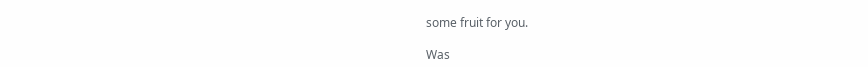some fruit for you.

Was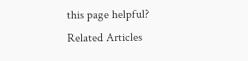this page helpful?
Related Articles